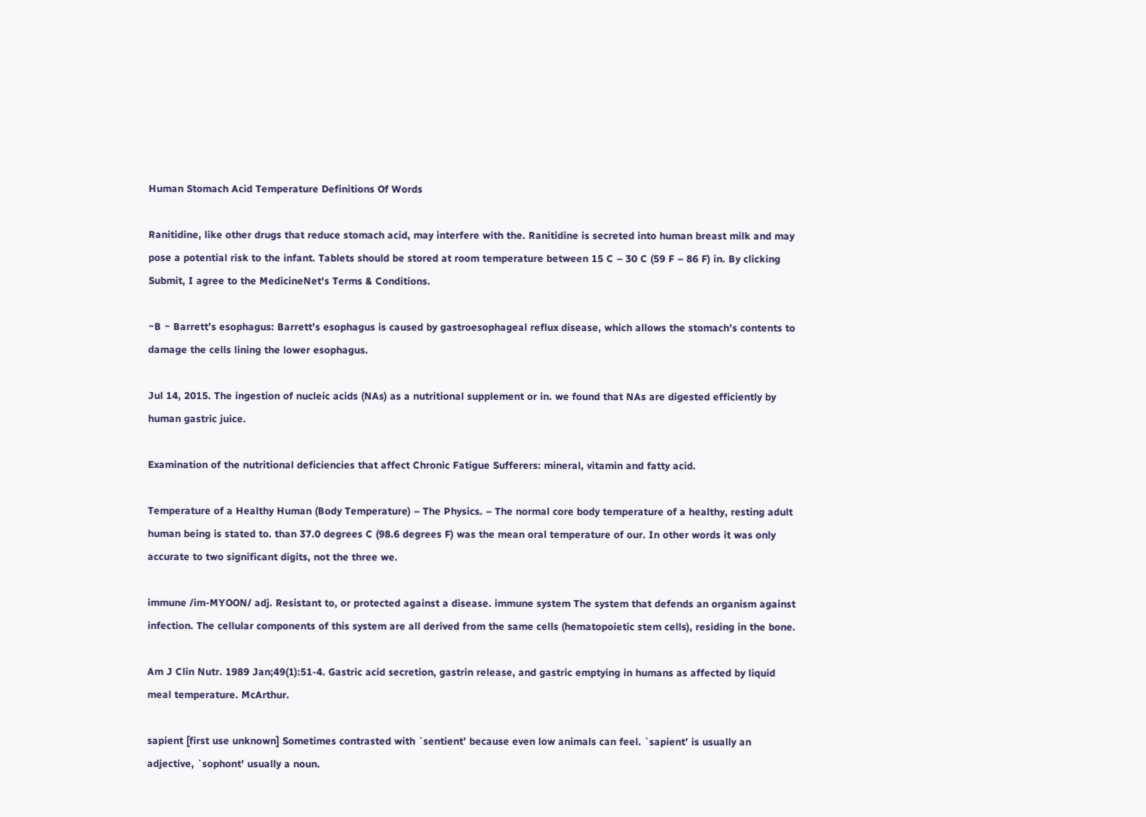Human Stomach Acid Temperature Definitions Of Words

Ranitidine, like other drugs that reduce stomach acid, may interfere with the. Ranitidine is secreted into human breast milk and may pose a potential risk to the infant. Tablets should be stored at room temperature between 15 C – 30 C (59 F – 86 F) in. By clicking Submit, I agree to the MedicineNet's Terms & Conditions.

~B ~ Barrett’s esophagus: Barrett’s esophagus is caused by gastroesophageal reflux disease, which allows the stomach’s contents to damage the cells lining the lower esophagus.

Jul 14, 2015. The ingestion of nucleic acids (NAs) as a nutritional supplement or in. we found that NAs are digested efficiently by human gastric juice.

Examination of the nutritional deficiencies that affect Chronic Fatigue Sufferers: mineral, vitamin and fatty acid.

Temperature of a Healthy Human (Body Temperature) – The Physics. – The normal core body temperature of a healthy, resting adult human being is stated to. than 37.0 degrees C (98.6 degrees F) was the mean oral temperature of our. In other words it was only accurate to two significant digits, not the three we.

immune /im-MYOON/ adj. Resistant to, or protected against a disease. immune system The system that defends an organism against infection. The cellular components of this system are all derived from the same cells (hematopoietic stem cells), residing in the bone.

Am J Clin Nutr. 1989 Jan;49(1):51-4. Gastric acid secretion, gastrin release, and gastric emptying in humans as affected by liquid meal temperature. McArthur.

sapient [first use unknown] Sometimes contrasted with `sentient’ because even low animals can feel. `sapient’ is usually an adjective, `sophont’ usually a noun.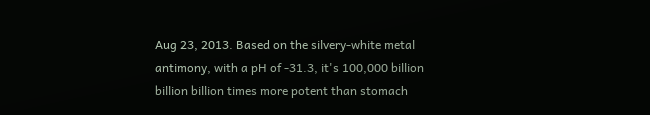Aug 23, 2013. Based on the silvery-white metal antimony, with a pH of -31.3, it's 100,000 billion billion billion times more potent than stomach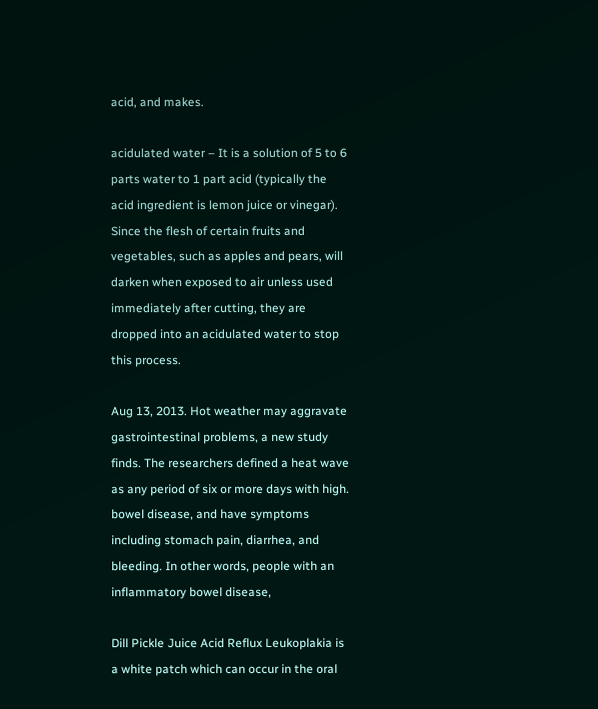acid, and makes.

acidulated water – It is a solution of 5 to 6 parts water to 1 part acid (typically the acid ingredient is lemon juice or vinegar). Since the flesh of certain fruits and vegetables, such as apples and pears, will darken when exposed to air unless used immediately after cutting, they are dropped into an acidulated water to stop this process.

Aug 13, 2013. Hot weather may aggravate gastrointestinal problems, a new study finds. The researchers defined a heat wave as any period of six or more days with high. bowel disease, and have symptoms including stomach pain, diarrhea, and bleeding. In other words, people with an inflammatory bowel disease,

Dill Pickle Juice Acid Reflux Leukoplakia is a white patch which can occur in the oral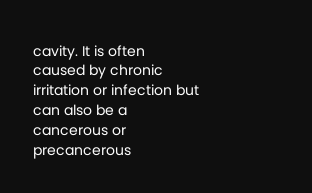cavity. It is often caused by chronic irritation or infection but can also be a cancerous or precancerous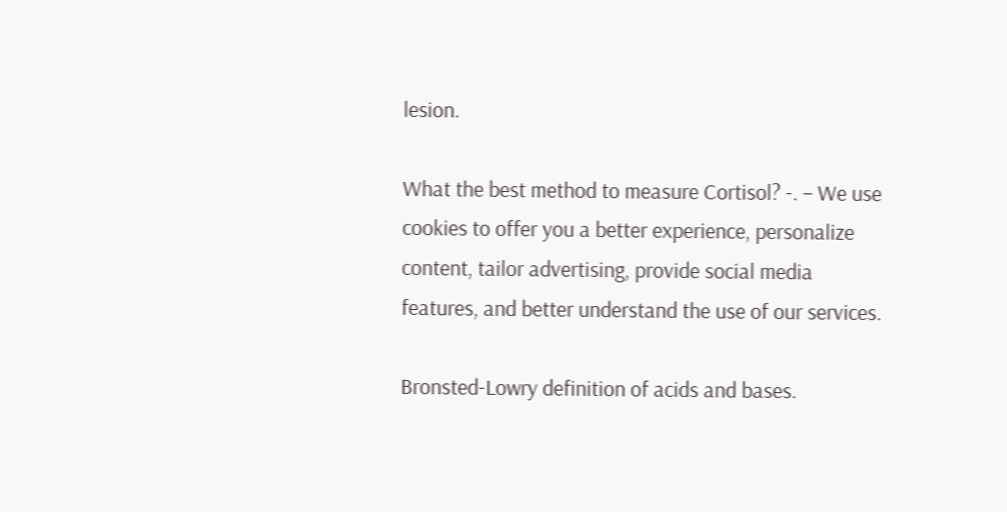lesion.

What the best method to measure Cortisol? -. – We use cookies to offer you a better experience, personalize content, tailor advertising, provide social media features, and better understand the use of our services.

Bronsted-Lowry definition of acids and bases.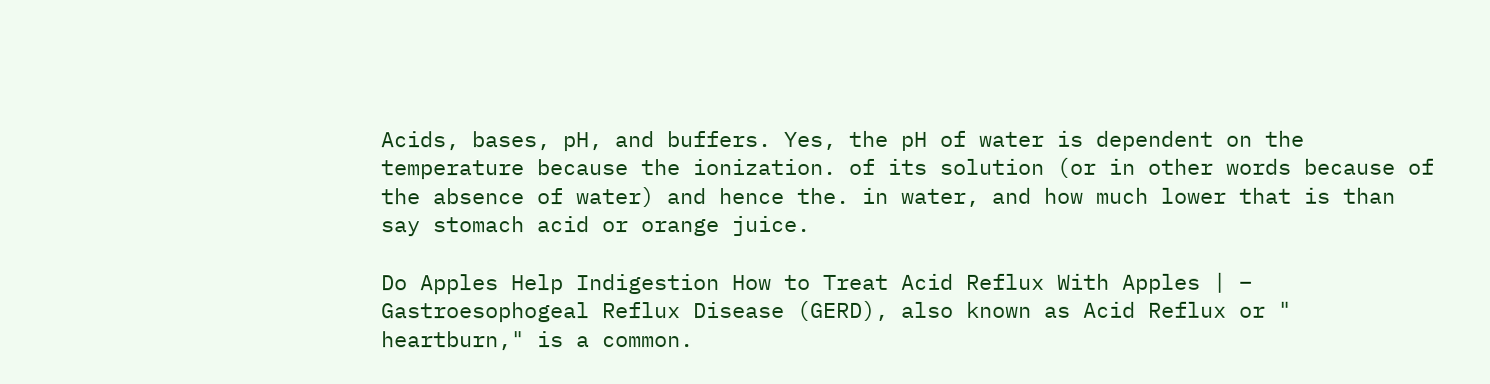Acids, bases, pH, and buffers. Yes, the pH of water is dependent on the temperature because the ionization. of its solution (or in other words because of the absence of water) and hence the. in water, and how much lower that is than say stomach acid or orange juice.

Do Apples Help Indigestion How to Treat Acid Reflux With Apples | – Gastroesophogeal Reflux Disease (GERD), also known as Acid Reflux or " heartburn," is a common.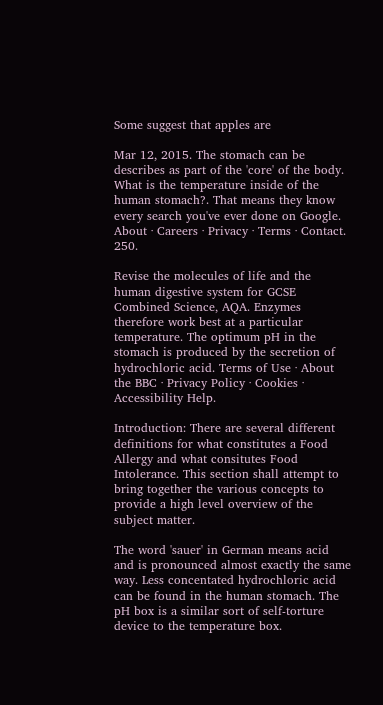Some suggest that apples are

Mar 12, 2015. The stomach can be describes as part of the 'core' of the body. What is the temperature inside of the human stomach?. That means they know every search you've ever done on Google. About · Careers · Privacy · Terms · Contact. 250.

Revise the molecules of life and the human digestive system for GCSE Combined Science, AQA. Enzymes therefore work best at a particular temperature. The optimum pH in the stomach is produced by the secretion of hydrochloric acid. Terms of Use · About the BBC · Privacy Policy · Cookies · Accessibility Help.

Introduction: There are several different definitions for what constitutes a Food Allergy and what consitutes Food Intolerance. This section shall attempt to bring together the various concepts to provide a high level overview of the subject matter.

The word 'sauer' in German means acid and is pronounced almost exactly the same way. Less concentated hydrochloric acid can be found in the human stomach. The pH box is a similar sort of self-torture device to the temperature box.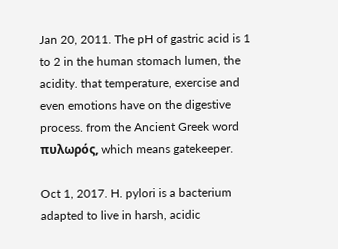Jan 20, 2011. The pH of gastric acid is 1 to 2 in the human stomach lumen, the acidity. that temperature, exercise and even emotions have on the digestive process. from the Ancient Greek word πυλωρός, which means gatekeeper.

Oct 1, 2017. H. pylori is a bacterium adapted to live in harsh, acidic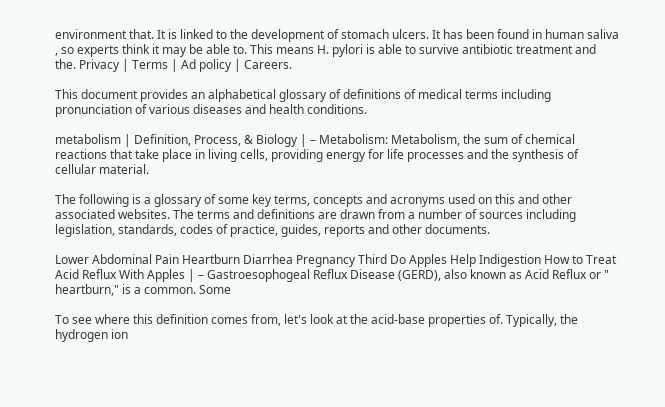environment that. It is linked to the development of stomach ulcers. It has been found in human saliva , so experts think it may be able to. This means H. pylori is able to survive antibiotic treatment and the. Privacy | Terms | Ad policy | Careers.

This document provides an alphabetical glossary of definitions of medical terms including pronunciation of various diseases and health conditions.

metabolism | Definition, Process, & Biology | – Metabolism: Metabolism, the sum of chemical reactions that take place in living cells, providing energy for life processes and the synthesis of cellular material.

The following is a glossary of some key terms, concepts and acronyms used on this and other associated websites. The terms and definitions are drawn from a number of sources including legislation, standards, codes of practice, guides, reports and other documents.

Lower Abdominal Pain Heartburn Diarrhea Pregnancy Third Do Apples Help Indigestion How to Treat Acid Reflux With Apples | – Gastroesophogeal Reflux Disease (GERD), also known as Acid Reflux or " heartburn," is a common. Some

To see where this definition comes from, let's look at the acid-base properties of. Typically, the hydrogen ion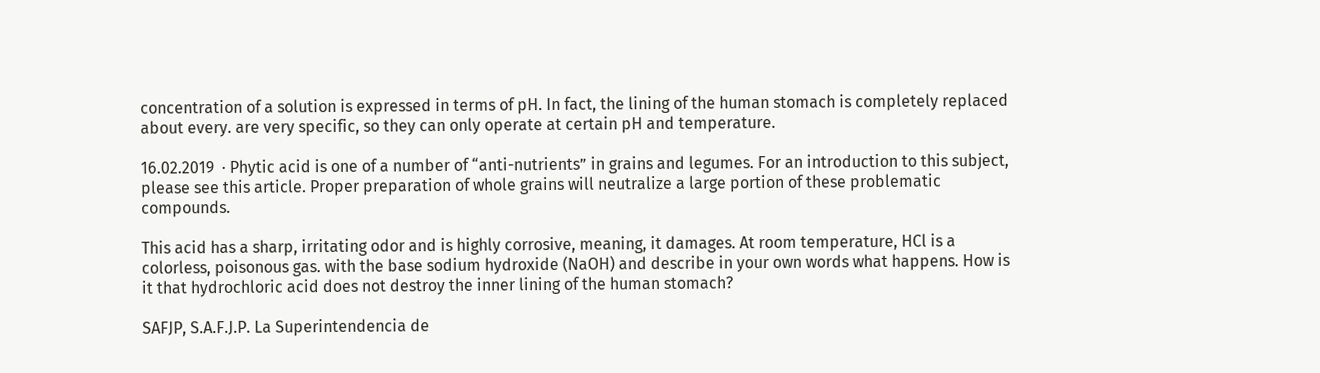concentration of a solution is expressed in terms of pH. In fact, the lining of the human stomach is completely replaced about every. are very specific, so they can only operate at certain pH and temperature.

16.02.2019  · Phytic acid is one of a number of “anti-nutrients” in grains and legumes. For an introduction to this subject, please see this article. Proper preparation of whole grains will neutralize a large portion of these problematic compounds.

This acid has a sharp, irritating odor and is highly corrosive, meaning, it damages. At room temperature, HCl is a colorless, poisonous gas. with the base sodium hydroxide (NaOH) and describe in your own words what happens. How is it that hydrochloric acid does not destroy the inner lining of the human stomach?

SAFJP, S.A.F.J.P. La Superintendencia de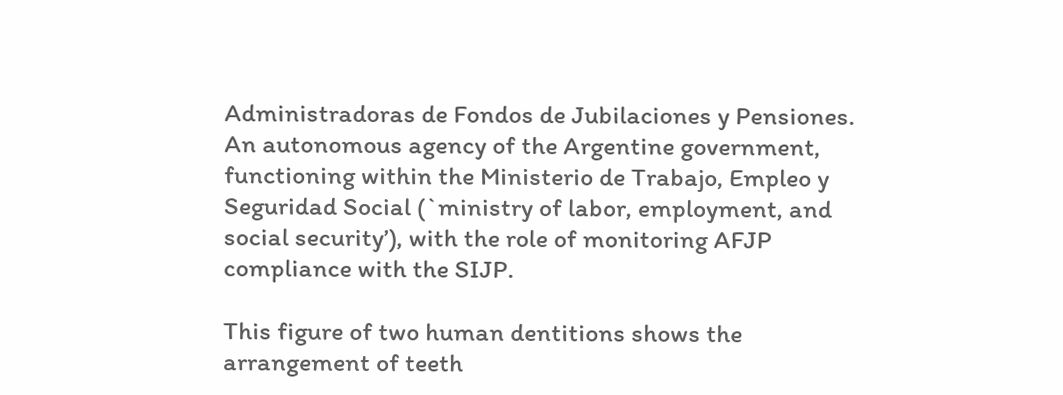Administradoras de Fondos de Jubilaciones y Pensiones. An autonomous agency of the Argentine government, functioning within the Ministerio de Trabajo, Empleo y Seguridad Social (`ministry of labor, employment, and social security’), with the role of monitoring AFJP compliance with the SIJP.

This figure of two human dentitions shows the arrangement of teeth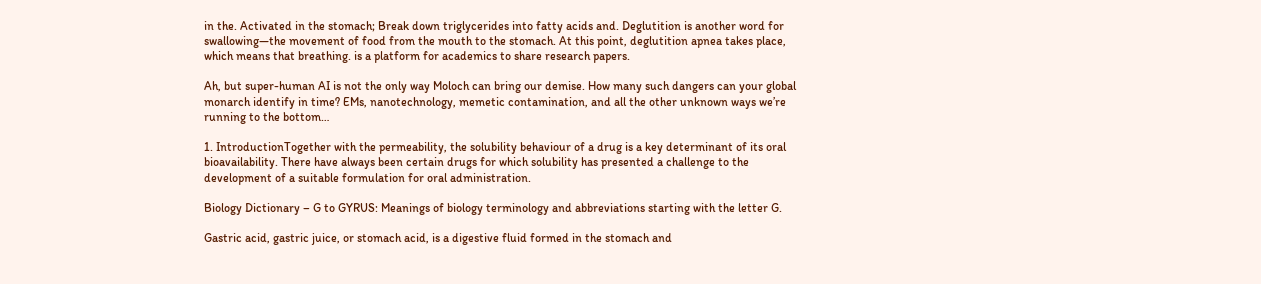in the. Activated in the stomach; Break down triglycerides into fatty acids and. Deglutition is another word for swallowing—the movement of food from the mouth to the stomach. At this point, deglutition apnea takes place, which means that breathing. is a platform for academics to share research papers.

Ah, but super-human AI is not the only way Moloch can bring our demise. How many such dangers can your global monarch identify in time? EMs, nanotechnology, memetic contamination, and all the other unknown ways we’re running to the bottom…

1. IntroductionTogether with the permeability, the solubility behaviour of a drug is a key determinant of its oral bioavailability. There have always been certain drugs for which solubility has presented a challenge to the development of a suitable formulation for oral administration.

Biology Dictionary – G to GYRUS: Meanings of biology terminology and abbreviations starting with the letter G.

Gastric acid, gastric juice, or stomach acid, is a digestive fluid formed in the stomach and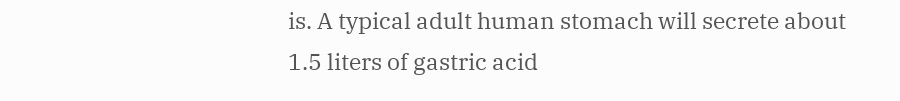is. A typical adult human stomach will secrete about 1.5 liters of gastric acid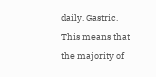daily. Gastric. This means that the majority of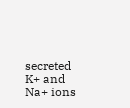secreted K+ and Na+ ions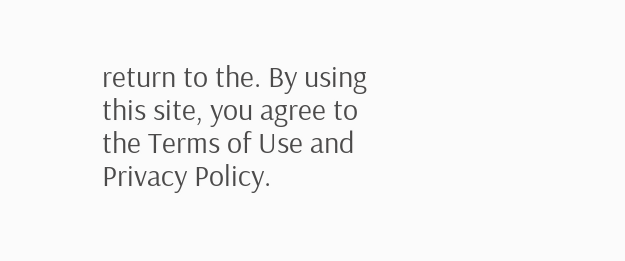return to the. By using this site, you agree to the Terms of Use and Privacy Policy.